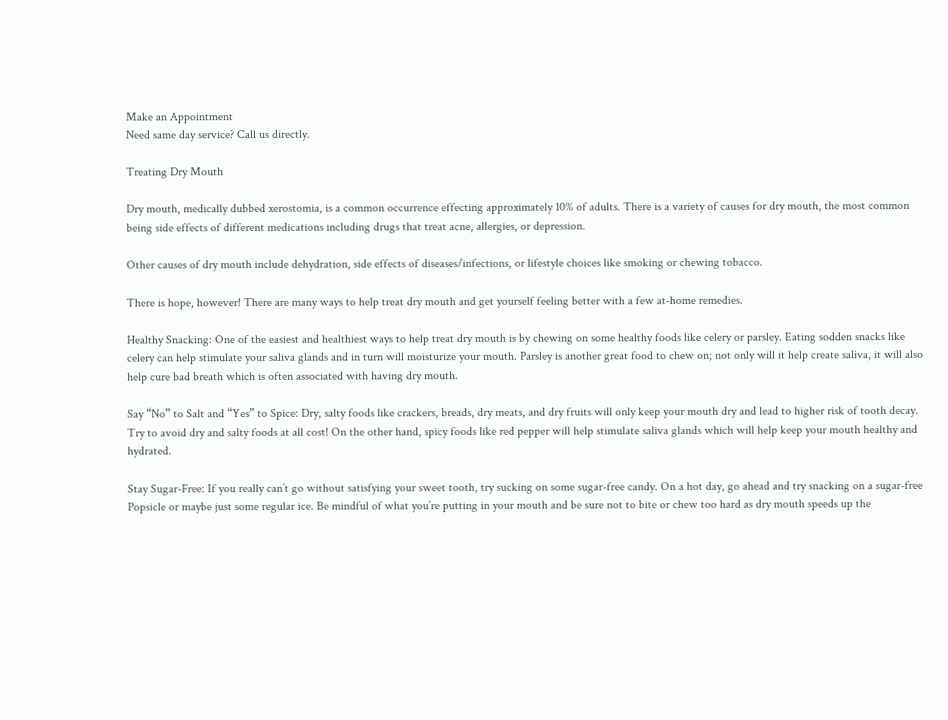Make an Appointment
Need same day service? Call us directly.

Treating Dry Mouth

Dry mouth, medically dubbed xerostomia, is a common occurrence effecting approximately 10% of adults. There is a variety of causes for dry mouth, the most common being side effects of different medications including drugs that treat acne, allergies, or depression.

Other causes of dry mouth include dehydration, side effects of diseases/infections, or lifestyle choices like smoking or chewing tobacco.

There is hope, however! There are many ways to help treat dry mouth and get yourself feeling better with a few at-home remedies.

Healthy Snacking: One of the easiest and healthiest ways to help treat dry mouth is by chewing on some healthy foods like celery or parsley. Eating sodden snacks like celery can help stimulate your saliva glands and in turn will moisturize your mouth. Parsley is another great food to chew on; not only will it help create saliva, it will also help cure bad breath which is often associated with having dry mouth.

Say “No” to Salt and “Yes” to Spice: Dry, salty foods like crackers, breads, dry meats, and dry fruits will only keep your mouth dry and lead to higher risk of tooth decay. Try to avoid dry and salty foods at all cost! On the other hand, spicy foods like red pepper will help stimulate saliva glands which will help keep your mouth healthy and hydrated.

Stay Sugar-Free: If you really can’t go without satisfying your sweet tooth, try sucking on some sugar-free candy. On a hot day, go ahead and try snacking on a sugar-free Popsicle or maybe just some regular ice. Be mindful of what you’re putting in your mouth and be sure not to bite or chew too hard as dry mouth speeds up the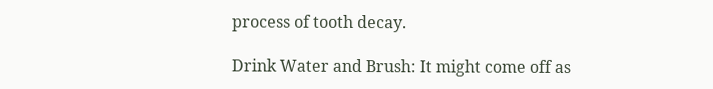process of tooth decay.

Drink Water and Brush: It might come off as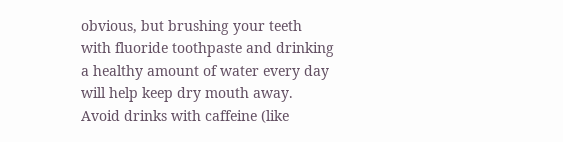obvious, but brushing your teeth with fluoride toothpaste and drinking a healthy amount of water every day will help keep dry mouth away. Avoid drinks with caffeine (like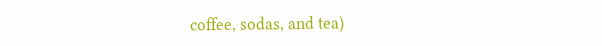coffee, sodas, and tea)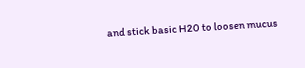and stick basic H20 to loosen mucus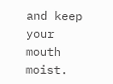and keep your mouth moist.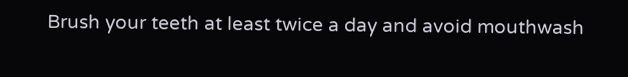Brush your teeth at least twice a day and avoid mouthwash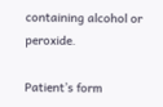containing alcohol or peroxide.

Patient’s form